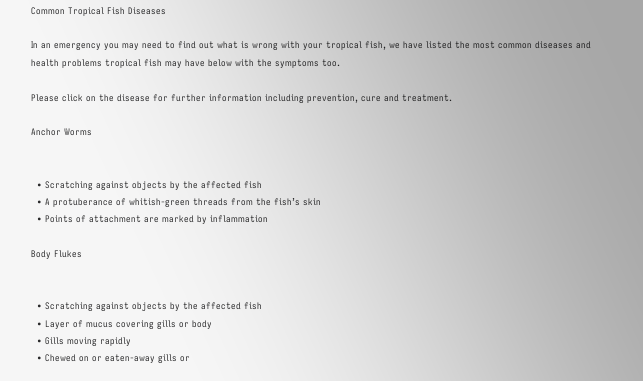Common Tropical Fish Diseases

In an emergency you may need to find out what is wrong with your tropical fish, we have listed the most common diseases and health problems tropical fish may have below with the symptoms too.

Please click on the disease for further information including prevention, cure and treatment.

Anchor Worms


  • Scratching against objects by the affected fish
  • A protuberance of whitish-green threads from the fish’s skin
  • Points of attachment are marked by inflammation

Body Flukes


  • Scratching against objects by the affected fish
  • Layer of mucus covering gills or body
  • Gills moving rapidly
  • Chewed on or eaten-away gills or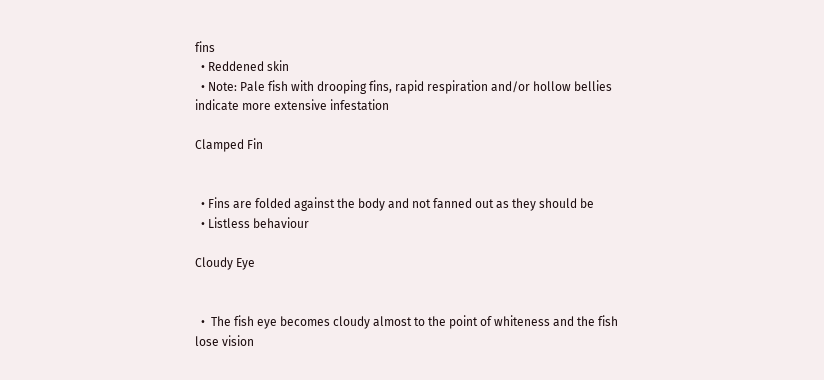fins
  • Reddened skin
  • Note: Pale fish with drooping fins, rapid respiration and/or hollow bellies indicate more extensive infestation

Clamped Fin


  • Fins are folded against the body and not fanned out as they should be
  • Listless behaviour

Cloudy Eye


  •  The fish eye becomes cloudy almost to the point of whiteness and the fish lose vision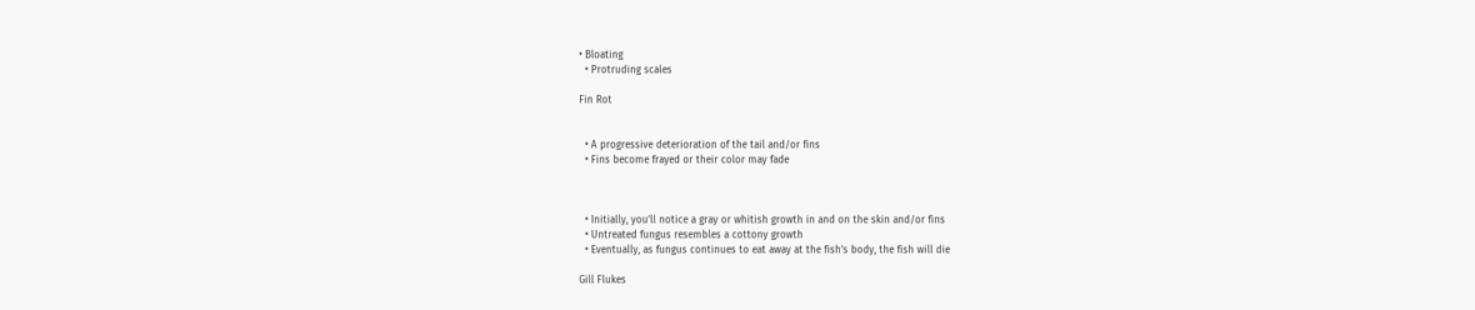• Bloating
  • Protruding scales

Fin Rot


  • A progressive deterioration of the tail and/or fins
  • Fins become frayed or their color may fade



  • Initially, you’ll notice a gray or whitish growth in and on the skin and/or fins
  • Untreated fungus resembles a cottony growth
  • Eventually, as fungus continues to eat away at the fish’s body, the fish will die

Gill Flukes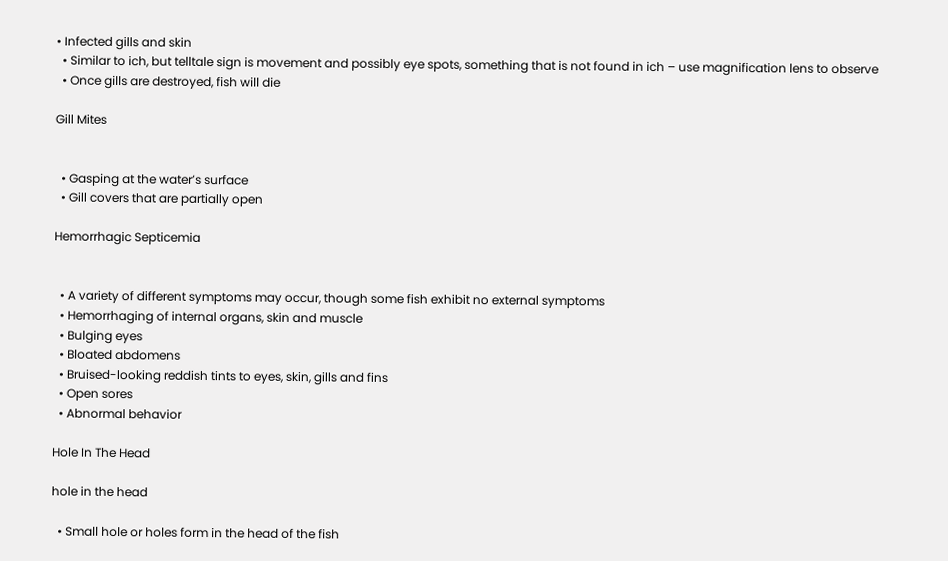• Infected gills and skin
  • Similar to ich, but telltale sign is movement and possibly eye spots, something that is not found in ich – use magnification lens to observe
  • Once gills are destroyed, fish will die

Gill Mites


  • Gasping at the water’s surface
  • Gill covers that are partially open

Hemorrhagic Septicemia


  • A variety of different symptoms may occur, though some fish exhibit no external symptoms
  • Hemorrhaging of internal organs, skin and muscle
  • Bulging eyes
  • Bloated abdomens
  • Bruised-looking reddish tints to eyes, skin, gills and fins
  • Open sores
  • Abnormal behavior

Hole In The Head

hole in the head

  • Small hole or holes form in the head of the fish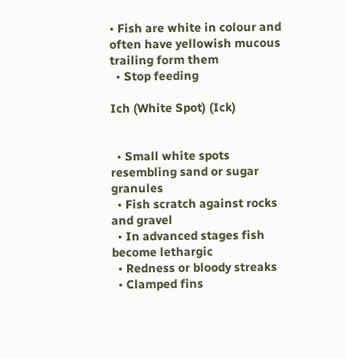• Fish are white in colour and often have yellowish mucous trailing form them
  • Stop feeding

Ich (White Spot) (Ick)


  • Small white spots resembling sand or sugar granules
  • Fish scratch against rocks and gravel
  • In advanced stages fish become lethargic
  • Redness or bloody streaks
  • Clamped fins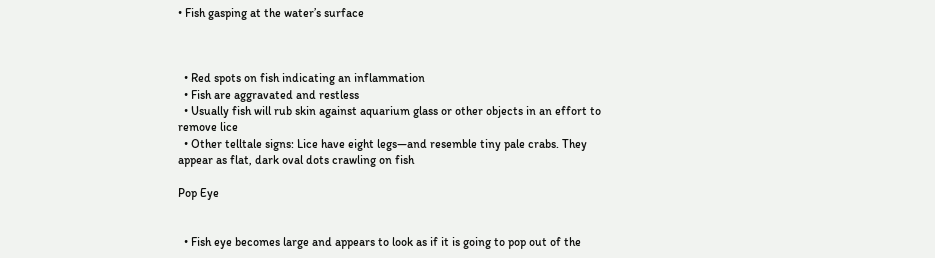• Fish gasping at the water’s surface



  • Red spots on fish indicating an inflammation
  • Fish are aggravated and restless
  • Usually fish will rub skin against aquarium glass or other objects in an effort to remove lice
  • Other telltale signs: Lice have eight legs—and resemble tiny pale crabs. They appear as flat, dark oval dots crawling on fish

Pop Eye


  • Fish eye becomes large and appears to look as if it is going to pop out of the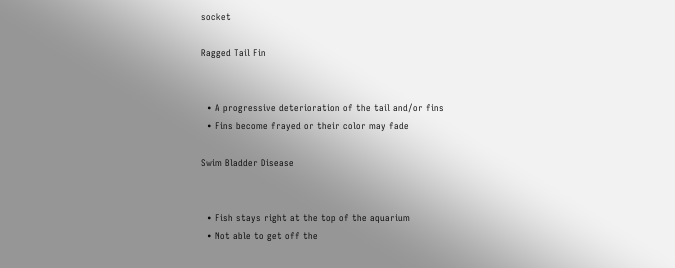socket

Ragged Tail Fin


  • A progressive deterioration of the tail and/or fins
  • Fins become frayed or their color may fade

Swim Bladder Disease


  • Fish stays right at the top of the aquarium
  • Not able to get off the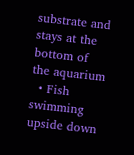substrate and stays at the bottom of the aquarium
  • Fish swimming upside down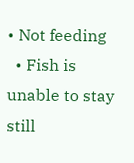• Not feeding
  • Fish is unable to stay still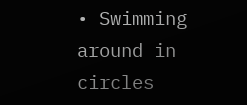• Swimming around in circles